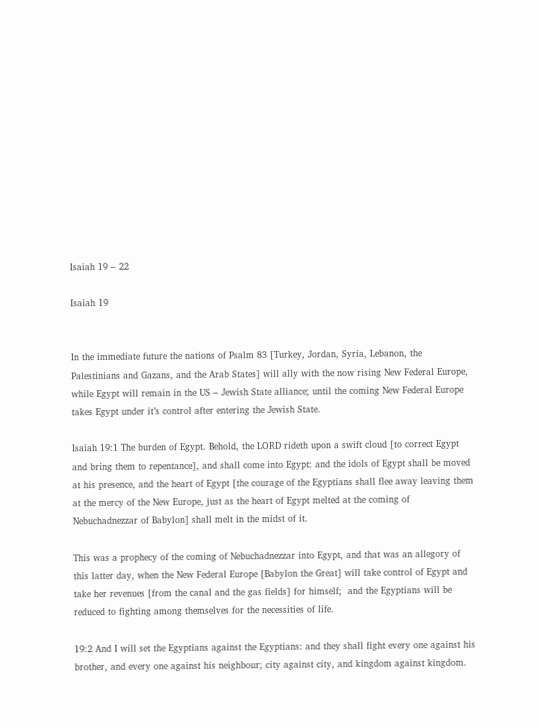Isaiah 19 – 22

Isaiah 19


In the immediate future the nations of Psalm 83 [Turkey, Jordan, Syria, Lebanon, the Palestinians and Gazans, and the Arab States] will ally with the now rising New Federal Europe, while Egypt will remain in the US – Jewish State alliance; until the coming New Federal Europe takes Egypt under it’s control after entering the Jewish State.

Isaiah 19:1 The burden of Egypt. Behold, the LORD rideth upon a swift cloud [to correct Egypt and bring them to repentance], and shall come into Egypt: and the idols of Egypt shall be moved at his presence, and the heart of Egypt [the courage of the Egyptians shall flee away leaving them at the mercy of the New Europe, just as the heart of Egypt melted at the coming of Nebuchadnezzar of Babylon] shall melt in the midst of it.

This was a prophecy of the coming of Nebuchadnezzar into Egypt, and that was an allegory of this latter day, when the New Federal Europe [Babylon the Great] will take control of Egypt and take her revenues [from the canal and the gas fields] for himself;  and the Egyptians will be reduced to fighting among themselves for the necessities of life.

19:2 And I will set the Egyptians against the Egyptians: and they shall fight every one against his brother, and every one against his neighbour; city against city, and kingdom against kingdom.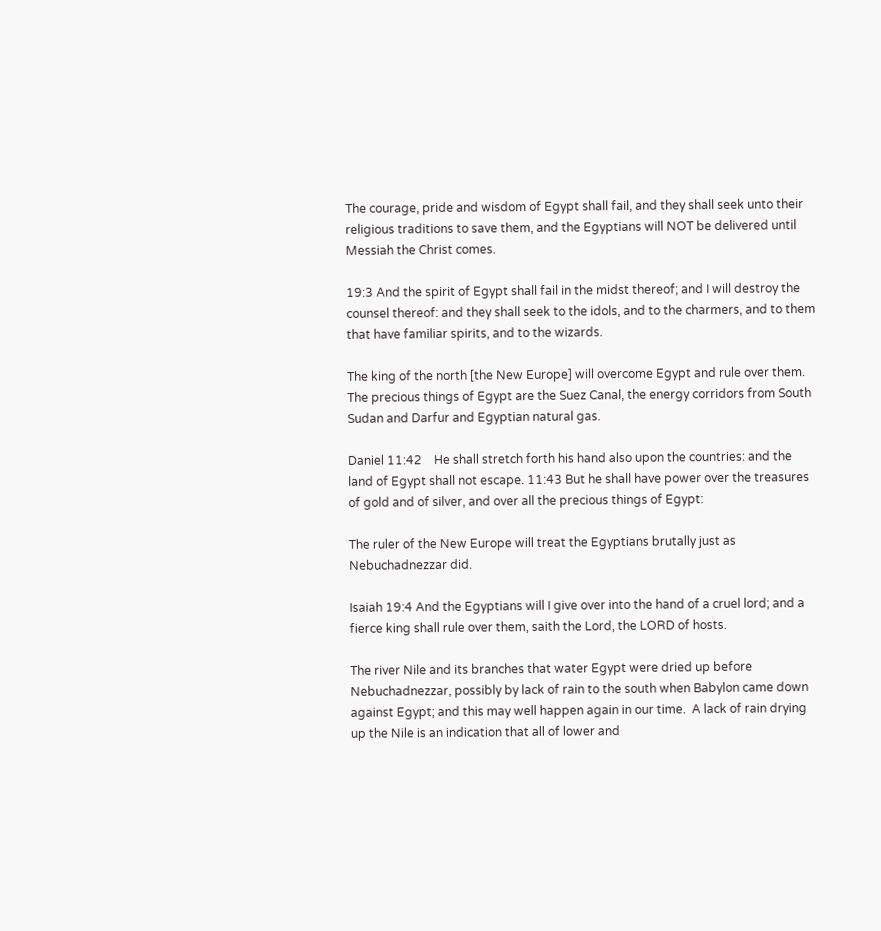The courage, pride and wisdom of Egypt shall fail, and they shall seek unto their religious traditions to save them, and the Egyptians will NOT be delivered until Messiah the Christ comes.

19:3 And the spirit of Egypt shall fail in the midst thereof; and I will destroy the counsel thereof: and they shall seek to the idols, and to the charmers, and to them that have familiar spirits, and to the wizards.

The king of the north [the New Europe] will overcome Egypt and rule over them.  The precious things of Egypt are the Suez Canal, the energy corridors from South Sudan and Darfur and Egyptian natural gas.

Daniel 11:42    He shall stretch forth his hand also upon the countries: and the land of Egypt shall not escape. 11:43 But he shall have power over the treasures of gold and of silver, and over all the precious things of Egypt:

The ruler of the New Europe will treat the Egyptians brutally just as Nebuchadnezzar did.

Isaiah 19:4 And the Egyptians will I give over into the hand of a cruel lord; and a fierce king shall rule over them, saith the Lord, the LORD of hosts.

The river Nile and its branches that water Egypt were dried up before Nebuchadnezzar, possibly by lack of rain to the south when Babylon came down against Egypt; and this may well happen again in our time.  A lack of rain drying up the Nile is an indication that all of lower and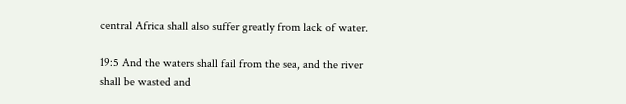central Africa shall also suffer greatly from lack of water.

19:5 And the waters shall fail from the sea, and the river shall be wasted and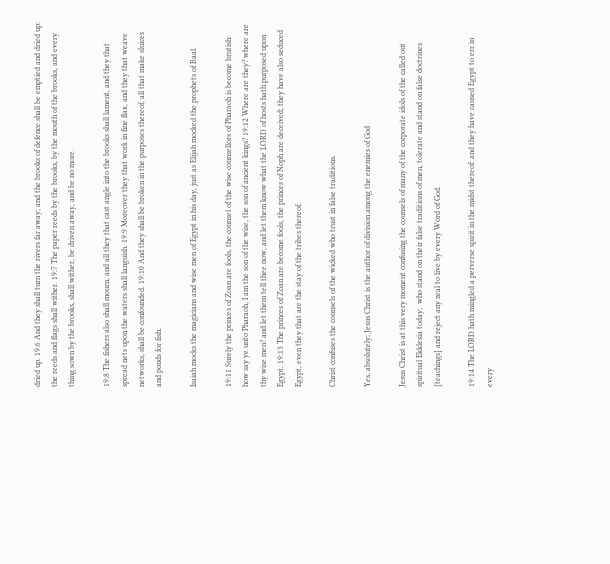dried up. 19:6 And they shall turn the rivers far away; and the brooks of defence shall be emptied and dried up: the reeds and flags shall wither. 19:7 The paper reeds by the brooks, by the mouth of the brooks, and every thing sown by the brooks, shall wither, be driven away, and be no more.

19:8 The fishers also shall mourn, and all they that cast angle into the brooks shall lament, and they that spread nets upon the waters shall languish. 19:9 Moreover they that work in fine flax, and they that weave networks, shall be confounded. 19:10 And they shall be broken in the purposes thereof, all that make sluices and ponds for fish.

Isaiah mocks the magicians and wise men of Egypt in his day, just as Elijah mocked the prophets of Baal.

19:11 Surely the princes of Zoan are fools, the counsel of the wise counsellors of Pharaoh is become brutish: how say ye unto Pharaoh, I am the son of the wise, the son of ancient kings? 19:12 Where are they? where are thy wise men? and let them tell thee now, and let them know what the LORD of hosts hath purposed upon Egypt. 19:13 The princes of Zoan are become fools, the princes of Noph are deceived; they have also seduced Egypt, even they that are the stay of the tribes thereof.

Christ confuses the counsels of the wicked who trust in false traditions.

Yes, absolutely; Jesus Christ is the author of division among the enemies of God

Jesus Christ is at this very moment confusing the counsels of many of the corporate idols of the called out spiritual Ekklesia today;  who stand on their false traditions of men, tolerate and stand on false doctrines [teachings] and reject any zeal to live by every Word of God.

19:14 The LORD hath mingled a perverse spirit in the midst thereof: and they have caused Egypt to err in every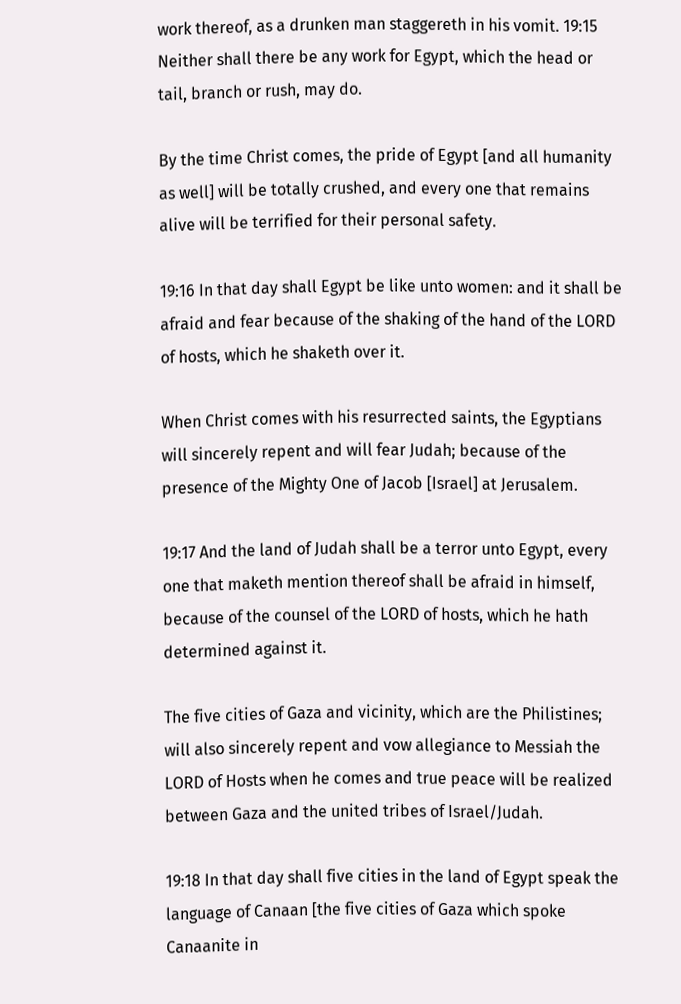work thereof, as a drunken man staggereth in his vomit. 19:15 Neither shall there be any work for Egypt, which the head or tail, branch or rush, may do.

By the time Christ comes, the pride of Egypt [and all humanity as well] will be totally crushed, and every one that remains alive will be terrified for their personal safety.

19:16 In that day shall Egypt be like unto women: and it shall be afraid and fear because of the shaking of the hand of the LORD of hosts, which he shaketh over it.

When Christ comes with his resurrected saints, the Egyptians will sincerely repent and will fear Judah; because of the presence of the Mighty One of Jacob [Israel] at Jerusalem.

19:17 And the land of Judah shall be a terror unto Egypt, every one that maketh mention thereof shall be afraid in himself, because of the counsel of the LORD of hosts, which he hath determined against it.

The five cities of Gaza and vicinity, which are the Philistines; will also sincerely repent and vow allegiance to Messiah the LORD of Hosts when he comes and true peace will be realized between Gaza and the united tribes of Israel/Judah.

19:18 In that day shall five cities in the land of Egypt speak the language of Canaan [the five cities of Gaza which spoke Canaanite in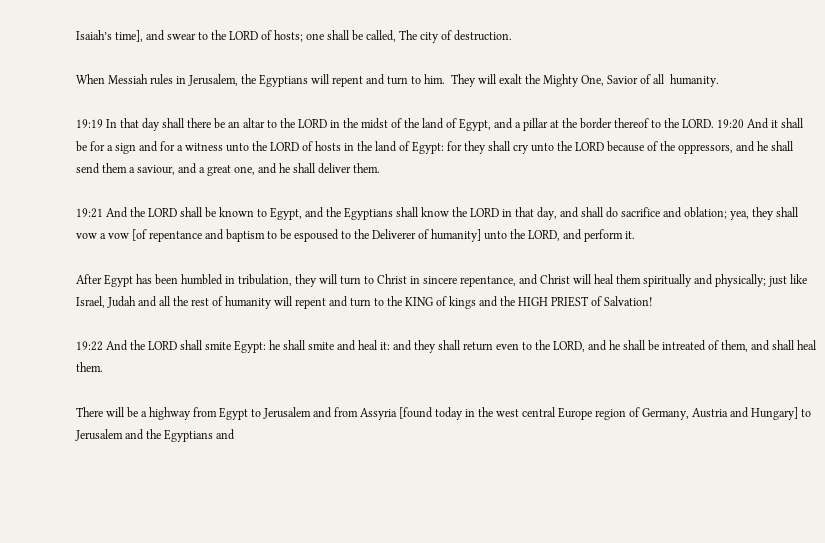Isaiah’s time], and swear to the LORD of hosts; one shall be called, The city of destruction.

When Messiah rules in Jerusalem, the Egyptians will repent and turn to him.  They will exalt the Mighty One, Savior of all  humanity.

19:19 In that day shall there be an altar to the LORD in the midst of the land of Egypt, and a pillar at the border thereof to the LORD. 19:20 And it shall be for a sign and for a witness unto the LORD of hosts in the land of Egypt: for they shall cry unto the LORD because of the oppressors, and he shall send them a saviour, and a great one, and he shall deliver them.

19:21 And the LORD shall be known to Egypt, and the Egyptians shall know the LORD in that day, and shall do sacrifice and oblation; yea, they shall vow a vow [of repentance and baptism to be espoused to the Deliverer of humanity] unto the LORD, and perform it.

After Egypt has been humbled in tribulation, they will turn to Christ in sincere repentance, and Christ will heal them spiritually and physically; just like Israel, Judah and all the rest of humanity will repent and turn to the KING of kings and the HIGH PRIEST of Salvation!

19:22 And the LORD shall smite Egypt: he shall smite and heal it: and they shall return even to the LORD, and he shall be intreated of them, and shall heal them.

There will be a highway from Egypt to Jerusalem and from Assyria [found today in the west central Europe region of Germany, Austria and Hungary] to Jerusalem and the Egyptians and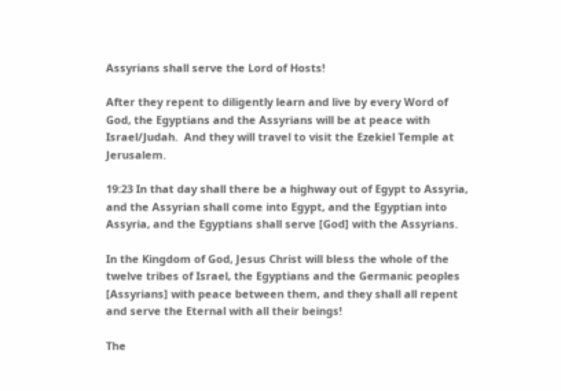Assyrians shall serve the Lord of Hosts!

After they repent to diligently learn and live by every Word of God, the Egyptians and the Assyrians will be at peace with Israel/Judah.  And they will travel to visit the Ezekiel Temple at Jerusalem.

19:23 In that day shall there be a highway out of Egypt to Assyria, and the Assyrian shall come into Egypt, and the Egyptian into Assyria, and the Egyptians shall serve [God] with the Assyrians.

In the Kingdom of God, Jesus Christ will bless the whole of the twelve tribes of Israel, the Egyptians and the Germanic peoples [Assyrians] with peace between them, and they shall all repent and serve the Eternal with all their beings!

The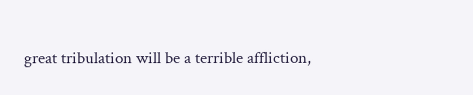great tribulation will be a terrible affliction,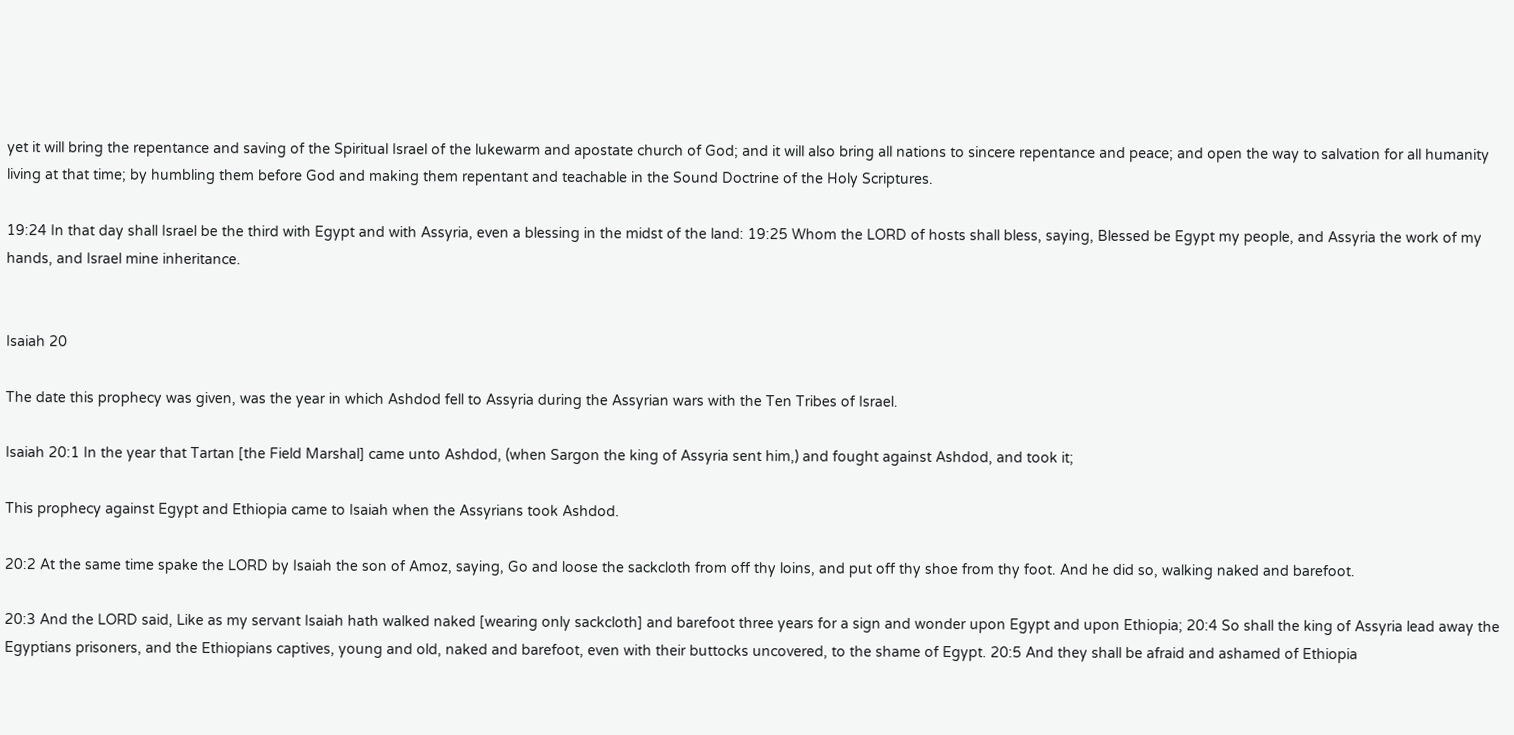yet it will bring the repentance and saving of the Spiritual Israel of the lukewarm and apostate church of God; and it will also bring all nations to sincere repentance and peace; and open the way to salvation for all humanity living at that time; by humbling them before God and making them repentant and teachable in the Sound Doctrine of the Holy Scriptures.

19:24 In that day shall Israel be the third with Egypt and with Assyria, even a blessing in the midst of the land: 19:25 Whom the LORD of hosts shall bless, saying, Blessed be Egypt my people, and Assyria the work of my hands, and Israel mine inheritance.


Isaiah 20

The date this prophecy was given, was the year in which Ashdod fell to Assyria during the Assyrian wars with the Ten Tribes of Israel.

Isaiah 20:1 In the year that Tartan [the Field Marshal] came unto Ashdod, (when Sargon the king of Assyria sent him,) and fought against Ashdod, and took it;

This prophecy against Egypt and Ethiopia came to Isaiah when the Assyrians took Ashdod.

20:2 At the same time spake the LORD by Isaiah the son of Amoz, saying, Go and loose the sackcloth from off thy loins, and put off thy shoe from thy foot. And he did so, walking naked and barefoot.

20:3 And the LORD said, Like as my servant Isaiah hath walked naked [wearing only sackcloth] and barefoot three years for a sign and wonder upon Egypt and upon Ethiopia; 20:4 So shall the king of Assyria lead away the Egyptians prisoners, and the Ethiopians captives, young and old, naked and barefoot, even with their buttocks uncovered, to the shame of Egypt. 20:5 And they shall be afraid and ashamed of Ethiopia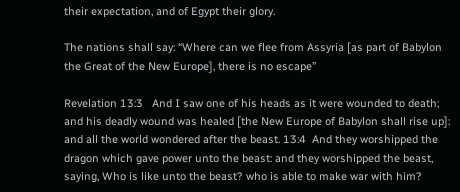their expectation, and of Egypt their glory.

The nations shall say: “Where can we flee from Assyria [as part of Babylon the Great of the New Europe], there is no escape”

Revelation 13:3   And I saw one of his heads as it were wounded to death; and his deadly wound was healed [the New Europe of Babylon shall rise up]: and all the world wondered after the beast. 13:4  And they worshipped the dragon which gave power unto the beast: and they worshipped the beast, saying, Who is like unto the beast? who is able to make war with him?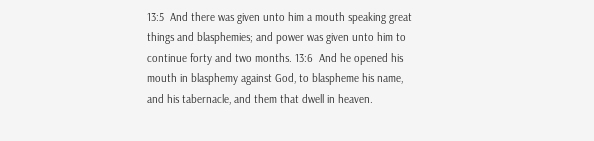13:5  And there was given unto him a mouth speaking great things and blasphemies; and power was given unto him to continue forty and two months. 13:6  And he opened his mouth in blasphemy against God, to blaspheme his name, and his tabernacle, and them that dwell in heaven.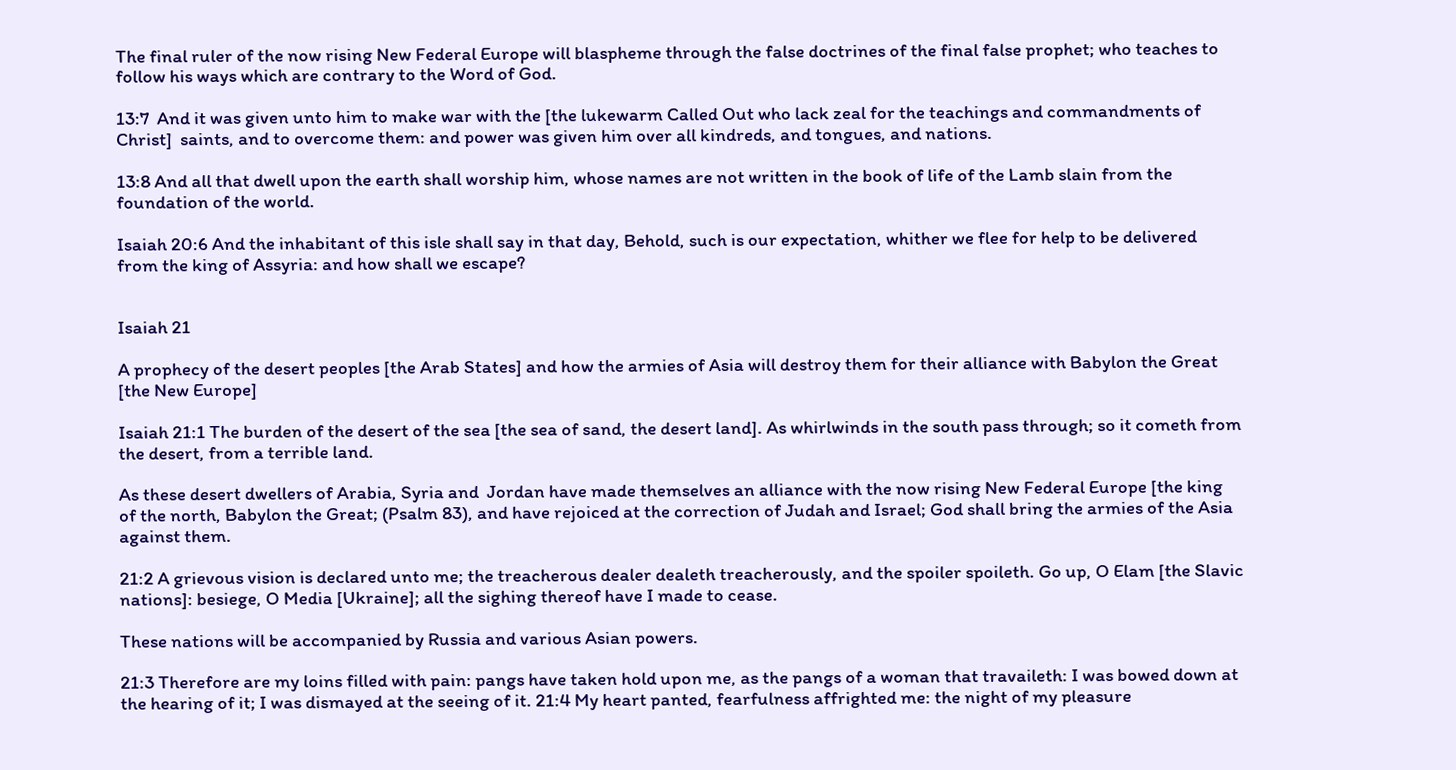The final ruler of the now rising New Federal Europe will blaspheme through the false doctrines of the final false prophet; who teaches to follow his ways which are contrary to the Word of God.

13:7  And it was given unto him to make war with the [the lukewarm Called Out who lack zeal for the teachings and commandments of Christ]  saints, and to overcome them: and power was given him over all kindreds, and tongues, and nations.

13:8 And all that dwell upon the earth shall worship him, whose names are not written in the book of life of the Lamb slain from the foundation of the world.

Isaiah 20:6 And the inhabitant of this isle shall say in that day, Behold, such is our expectation, whither we flee for help to be delivered from the king of Assyria: and how shall we escape?


Isaiah 21

A prophecy of the desert peoples [the Arab States] and how the armies of Asia will destroy them for their alliance with Babylon the Great [the New Europe]

Isaiah 21:1 The burden of the desert of the sea [the sea of sand, the desert land]. As whirlwinds in the south pass through; so it cometh from the desert, from a terrible land.

As these desert dwellers of Arabia, Syria and  Jordan have made themselves an alliance with the now rising New Federal Europe [the king of the north, Babylon the Great; (Psalm 83), and have rejoiced at the correction of Judah and Israel; God shall bring the armies of the Asia against them.

21:2 A grievous vision is declared unto me; the treacherous dealer dealeth treacherously, and the spoiler spoileth. Go up, O Elam [the Slavic nations]: besiege, O Media [Ukraine]; all the sighing thereof have I made to cease.

These nations will be accompanied by Russia and various Asian powers.

21:3 Therefore are my loins filled with pain: pangs have taken hold upon me, as the pangs of a woman that travaileth: I was bowed down at the hearing of it; I was dismayed at the seeing of it. 21:4 My heart panted, fearfulness affrighted me: the night of my pleasure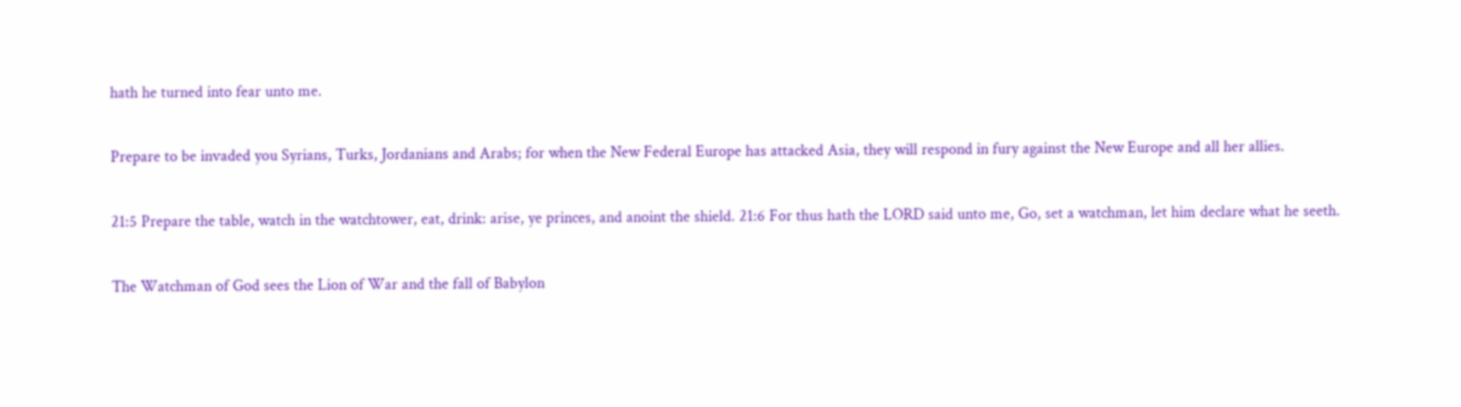hath he turned into fear unto me.

Prepare to be invaded you Syrians, Turks, Jordanians and Arabs; for when the New Federal Europe has attacked Asia, they will respond in fury against the New Europe and all her allies.

21:5 Prepare the table, watch in the watchtower, eat, drink: arise, ye princes, and anoint the shield. 21:6 For thus hath the LORD said unto me, Go, set a watchman, let him declare what he seeth.

The Watchman of God sees the Lion of War and the fall of Babylon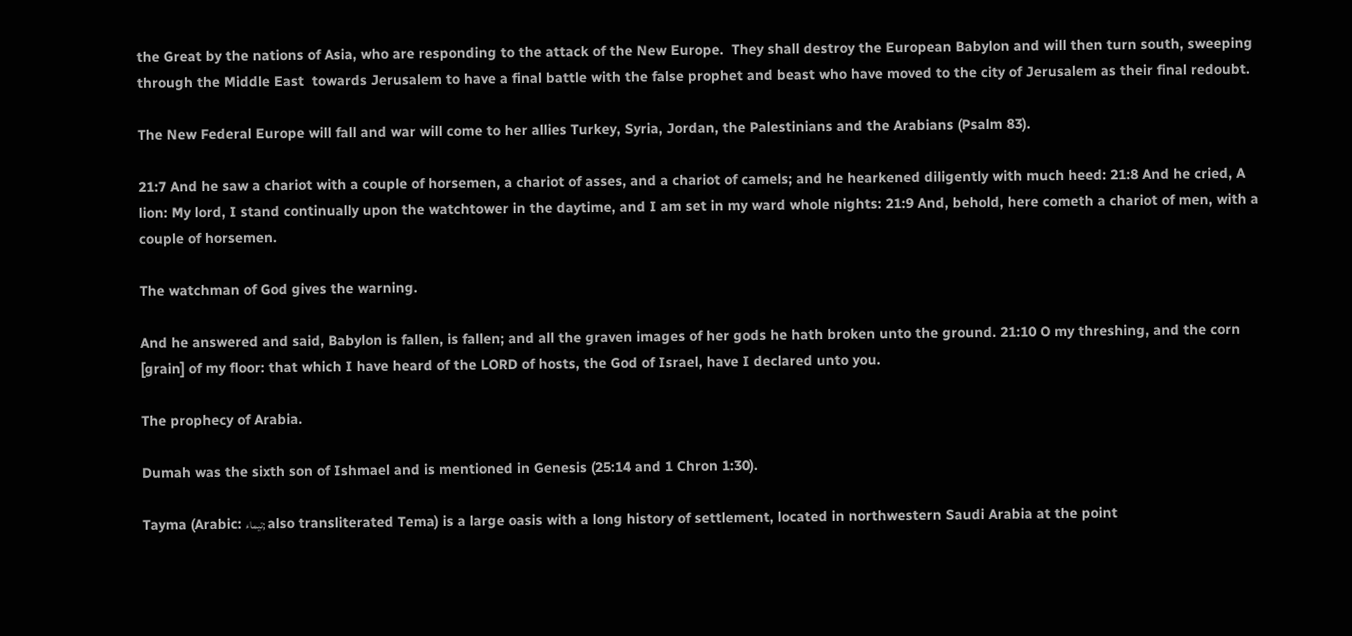the Great by the nations of Asia, who are responding to the attack of the New Europe.  They shall destroy the European Babylon and will then turn south, sweeping through the Middle East  towards Jerusalem to have a final battle with the false prophet and beast who have moved to the city of Jerusalem as their final redoubt.

The New Federal Europe will fall and war will come to her allies Turkey, Syria, Jordan, the Palestinians and the Arabians (Psalm 83).

21:7 And he saw a chariot with a couple of horsemen, a chariot of asses, and a chariot of camels; and he hearkened diligently with much heed: 21:8 And he cried, A lion: My lord, I stand continually upon the watchtower in the daytime, and I am set in my ward whole nights: 21:9 And, behold, here cometh a chariot of men, with a couple of horsemen.

The watchman of God gives the warning.

And he answered and said, Babylon is fallen, is fallen; and all the graven images of her gods he hath broken unto the ground. 21:10 O my threshing, and the corn [grain] of my floor: that which I have heard of the LORD of hosts, the God of Israel, have I declared unto you.

The prophecy of Arabia.

Dumah was the sixth son of Ishmael and is mentioned in Genesis (25:14 and 1 Chron 1:30).

Tayma (Arabic: تيماء; also transliterated Tema) is a large oasis with a long history of settlement, located in northwestern Saudi Arabia at the point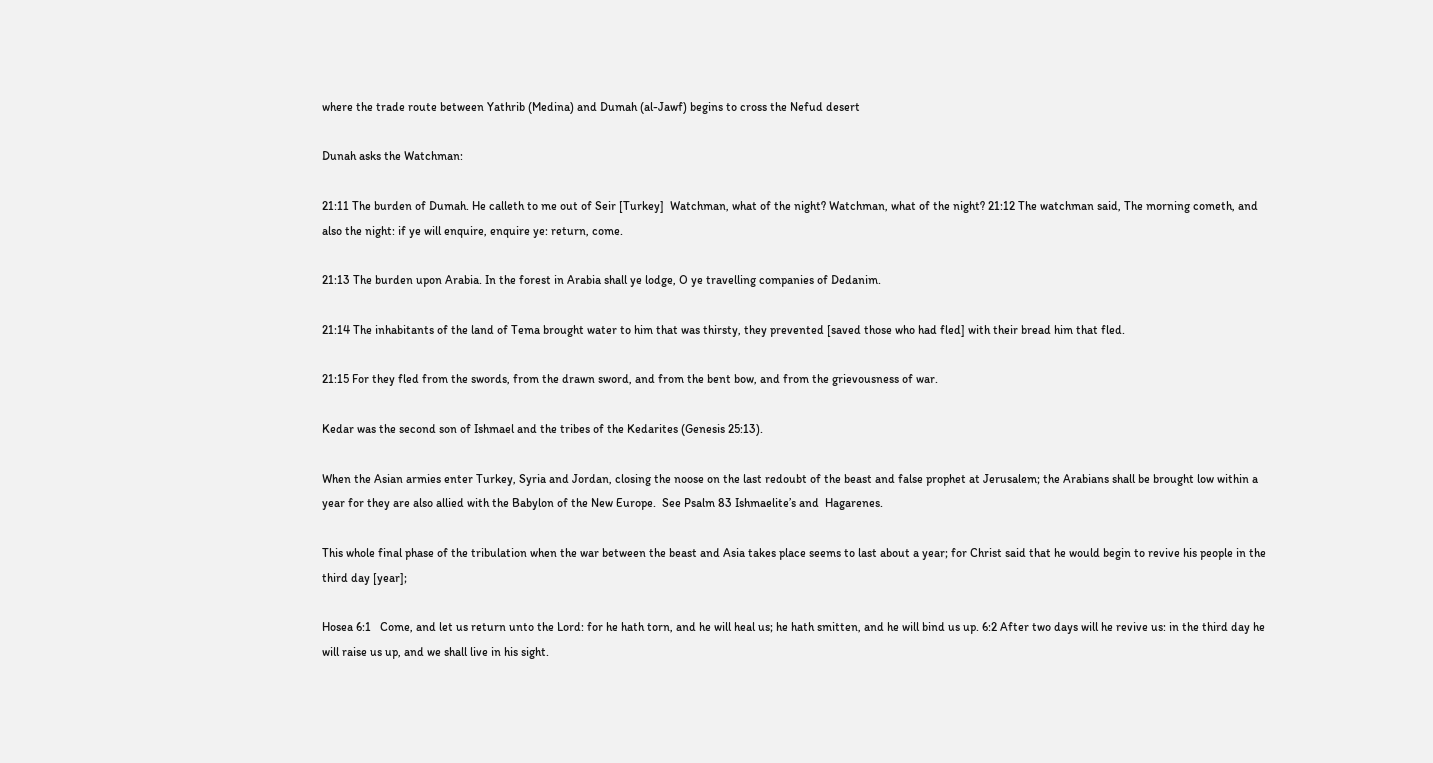where the trade route between Yathrib (Medina) and Dumah (al-Jawf) begins to cross the Nefud desert

Dunah asks the Watchman:

21:11 The burden of Dumah. He calleth to me out of Seir [Turkey]  Watchman, what of the night? Watchman, what of the night? 21:12 The watchman said, The morning cometh, and also the night: if ye will enquire, enquire ye: return, come.

21:13 The burden upon Arabia. In the forest in Arabia shall ye lodge, O ye travelling companies of Dedanim.

21:14 The inhabitants of the land of Tema brought water to him that was thirsty, they prevented [saved those who had fled] with their bread him that fled.

21:15 For they fled from the swords, from the drawn sword, and from the bent bow, and from the grievousness of war.

Kedar was the second son of Ishmael and the tribes of the Kedarites (Genesis 25:13).

When the Asian armies enter Turkey, Syria and Jordan, closing the noose on the last redoubt of the beast and false prophet at Jerusalem; the Arabians shall be brought low within a year for they are also allied with the Babylon of the New Europe.  See Psalm 83 Ishmaelite’s and  Hagarenes.

This whole final phase of the tribulation when the war between the beast and Asia takes place seems to last about a year; for Christ said that he would begin to revive his people in the third day [year];

Hosea 6:1   Come, and let us return unto the Lord: for he hath torn, and he will heal us; he hath smitten, and he will bind us up. 6:2 After two days will he revive us: in the third day he will raise us up, and we shall live in his sight.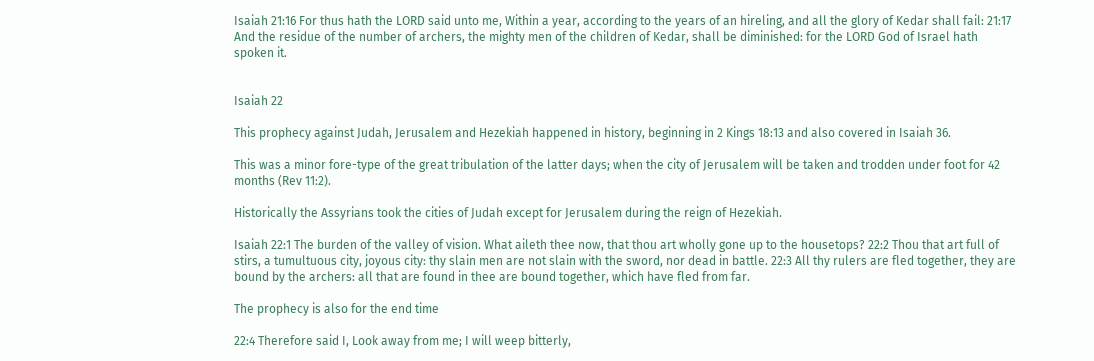Isaiah 21:16 For thus hath the LORD said unto me, Within a year, according to the years of an hireling, and all the glory of Kedar shall fail: 21:17 And the residue of the number of archers, the mighty men of the children of Kedar, shall be diminished: for the LORD God of Israel hath spoken it.


Isaiah 22

This prophecy against Judah, Jerusalem and Hezekiah happened in history, beginning in 2 Kings 18:13 and also covered in Isaiah 36.

This was a minor fore-type of the great tribulation of the latter days; when the city of Jerusalem will be taken and trodden under foot for 42 months (Rev 11:2).

Historically the Assyrians took the cities of Judah except for Jerusalem during the reign of Hezekiah.

Isaiah 22:1 The burden of the valley of vision. What aileth thee now, that thou art wholly gone up to the housetops? 22:2 Thou that art full of stirs, a tumultuous city, joyous city: thy slain men are not slain with the sword, nor dead in battle. 22:3 All thy rulers are fled together, they are bound by the archers: all that are found in thee are bound together, which have fled from far.

The prophecy is also for the end time

22:4 Therefore said I, Look away from me; I will weep bitterly,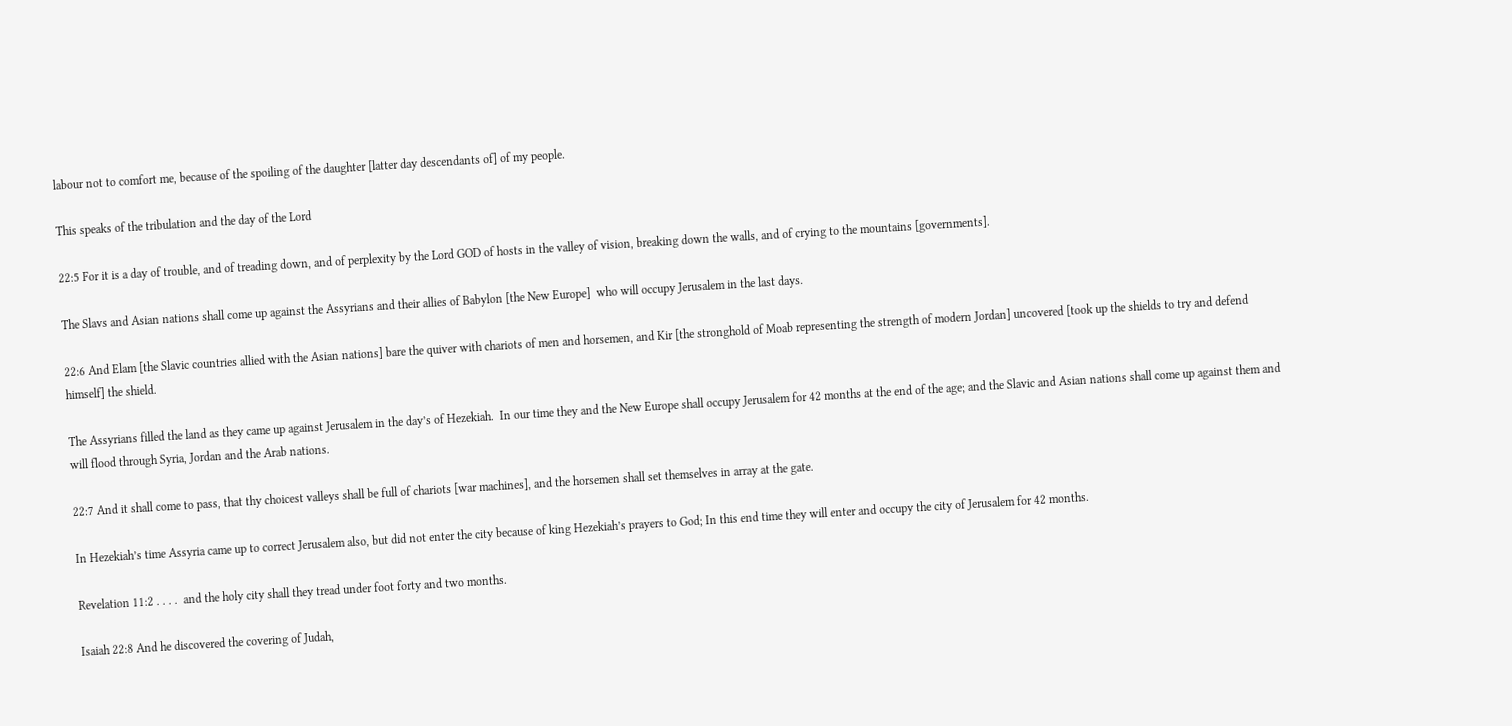labour not to comfort me, because of the spoiling of the daughter [latter day descendants of] of my people.

This speaks of the tribulation and the day of the Lord

22:5 For it is a day of trouble, and of treading down, and of perplexity by the Lord GOD of hosts in the valley of vision, breaking down the walls, and of crying to the mountains [governments].

The Slavs and Asian nations shall come up against the Assyrians and their allies of Babylon [the New Europe]  who will occupy Jerusalem in the last days.

22:6 And Elam [the Slavic countries allied with the Asian nations] bare the quiver with chariots of men and horsemen, and Kir [the stronghold of Moab representing the strength of modern Jordan] uncovered [took up the shields to try and defend himself] the shield.

The Assyrians filled the land as they came up against Jerusalem in the day’s of Hezekiah.  In our time they and the New Europe shall occupy Jerusalem for 42 months at the end of the age; and the Slavic and Asian nations shall come up against them and will flood through Syria, Jordan and the Arab nations.

22:7 And it shall come to pass, that thy choicest valleys shall be full of chariots [war machines], and the horsemen shall set themselves in array at the gate.

In Hezekiah’s time Assyria came up to correct Jerusalem also, but did not enter the city because of king Hezekiah’s prayers to God; In this end time they will enter and occupy the city of Jerusalem for 42 months.

Revelation 11:2 . . . .  and the holy city shall they tread under foot forty and two months.

Isaiah 22:8 And he discovered the covering of Judah,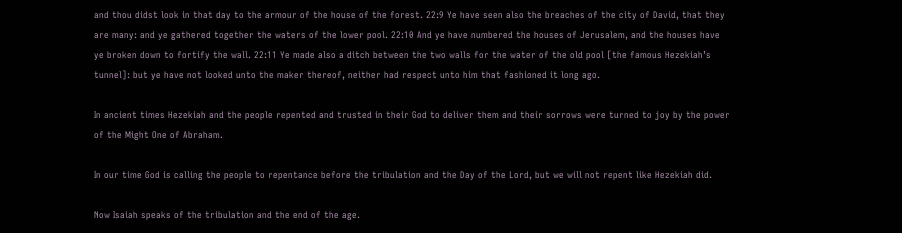and thou didst look in that day to the armour of the house of the forest. 22:9 Ye have seen also the breaches of the city of David, that they are many: and ye gathered together the waters of the lower pool. 22:10 And ye have numbered the houses of Jerusalem, and the houses have ye broken down to fortify the wall. 22:11 Ye made also a ditch between the two walls for the water of the old pool [the famous Hezekiah’s tunnel]: but ye have not looked unto the maker thereof, neither had respect unto him that fashioned it long ago.

In ancient times Hezekiah and the people repented and trusted in their God to deliver them and their sorrows were turned to joy by the power of the Might One of Abraham.

In our time God is calling the people to repentance before the tribulation and the Day of the Lord, but we will not repent like Hezekiah did.

Now Isaiah speaks of the tribulation and the end of the age.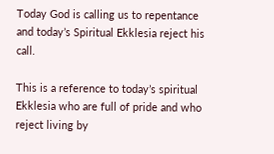Today God is calling us to repentance and today’s Spiritual Ekklesia reject his call.

This is a reference to today’s spiritual Ekklesia who are full of pride and who reject living by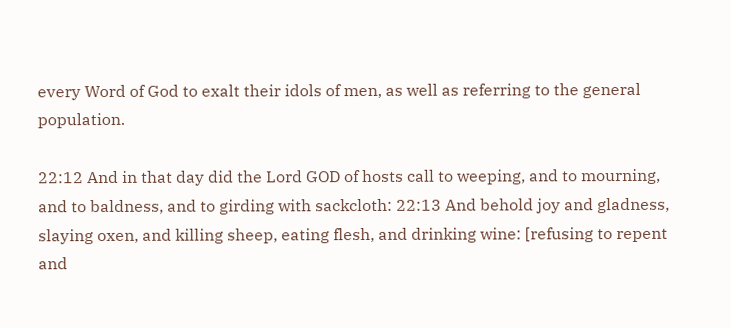every Word of God to exalt their idols of men, as well as referring to the general population.

22:12 And in that day did the Lord GOD of hosts call to weeping, and to mourning, and to baldness, and to girding with sackcloth: 22:13 And behold joy and gladness, slaying oxen, and killing sheep, eating flesh, and drinking wine: [refusing to repent and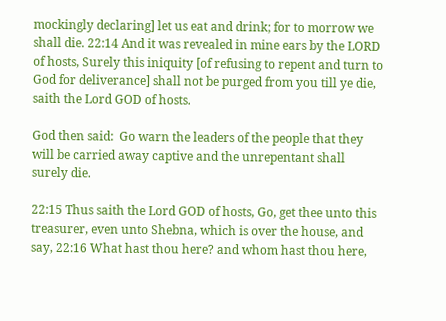mockingly declaring] let us eat and drink; for to morrow we shall die. 22:14 And it was revealed in mine ears by the LORD of hosts, Surely this iniquity [of refusing to repent and turn to God for deliverance] shall not be purged from you till ye die, saith the Lord GOD of hosts.

God then said:  Go warn the leaders of the people that they will be carried away captive and the unrepentant shall surely die.

22:15 Thus saith the Lord GOD of hosts, Go, get thee unto this treasurer, even unto Shebna, which is over the house, and say, 22:16 What hast thou here? and whom hast thou here,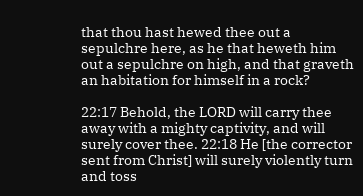that thou hast hewed thee out a sepulchre here, as he that heweth him out a sepulchre on high, and that graveth an habitation for himself in a rock?

22:17 Behold, the LORD will carry thee away with a mighty captivity, and will surely cover thee. 22:18 He [the corrector sent from Christ] will surely violently turn and toss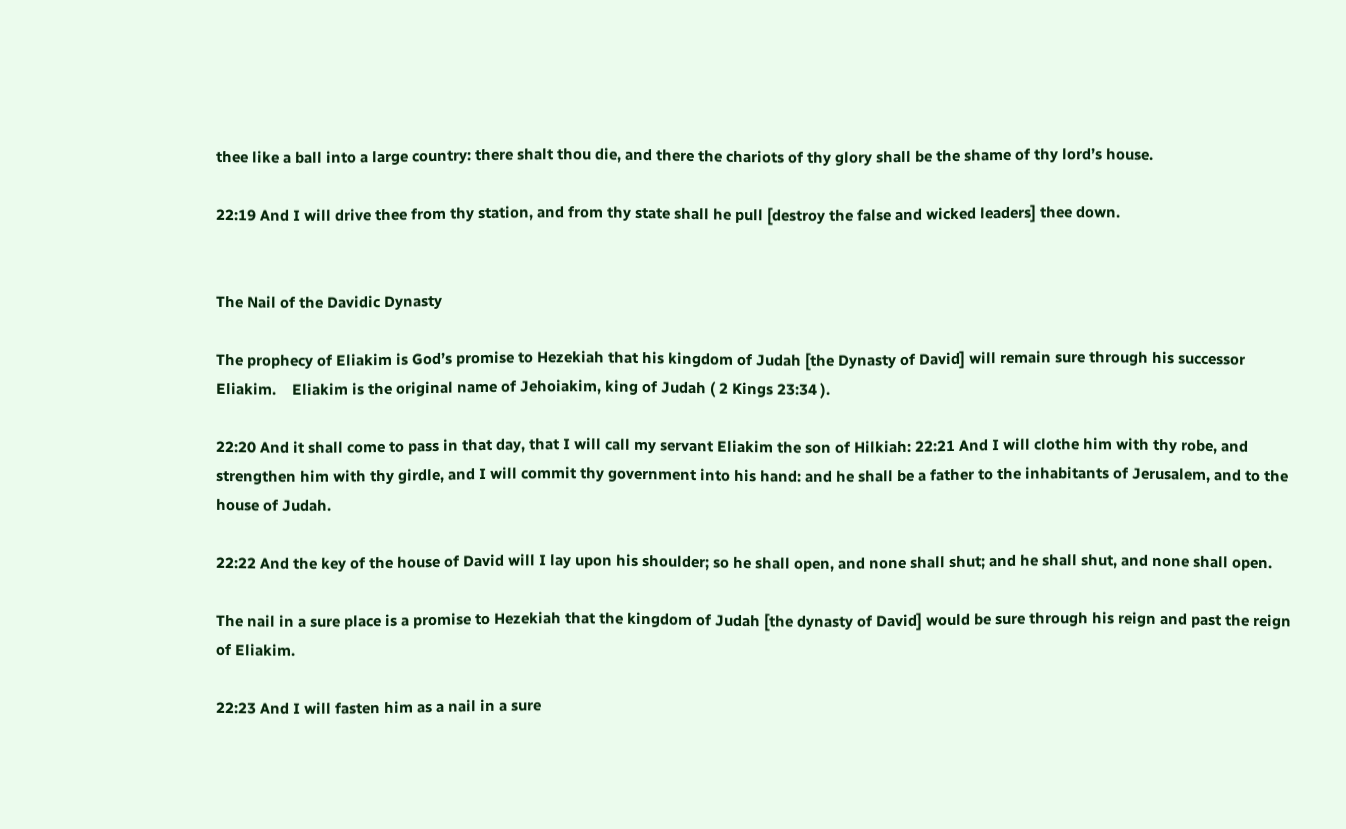thee like a ball into a large country: there shalt thou die, and there the chariots of thy glory shall be the shame of thy lord’s house.

22:19 And I will drive thee from thy station, and from thy state shall he pull [destroy the false and wicked leaders] thee down.


The Nail of the Davidic Dynasty

The prophecy of Eliakim is God’s promise to Hezekiah that his kingdom of Judah [the Dynasty of David] will remain sure through his successor Eliakim.    Eliakim is the original name of Jehoiakim, king of Judah ( 2 Kings 23:34 ).

22:20 And it shall come to pass in that day, that I will call my servant Eliakim the son of Hilkiah: 22:21 And I will clothe him with thy robe, and strengthen him with thy girdle, and I will commit thy government into his hand: and he shall be a father to the inhabitants of Jerusalem, and to the house of Judah.

22:22 And the key of the house of David will I lay upon his shoulder; so he shall open, and none shall shut; and he shall shut, and none shall open.

The nail in a sure place is a promise to Hezekiah that the kingdom of Judah [the dynasty of David] would be sure through his reign and past the reign of Eliakim.

22:23 And I will fasten him as a nail in a sure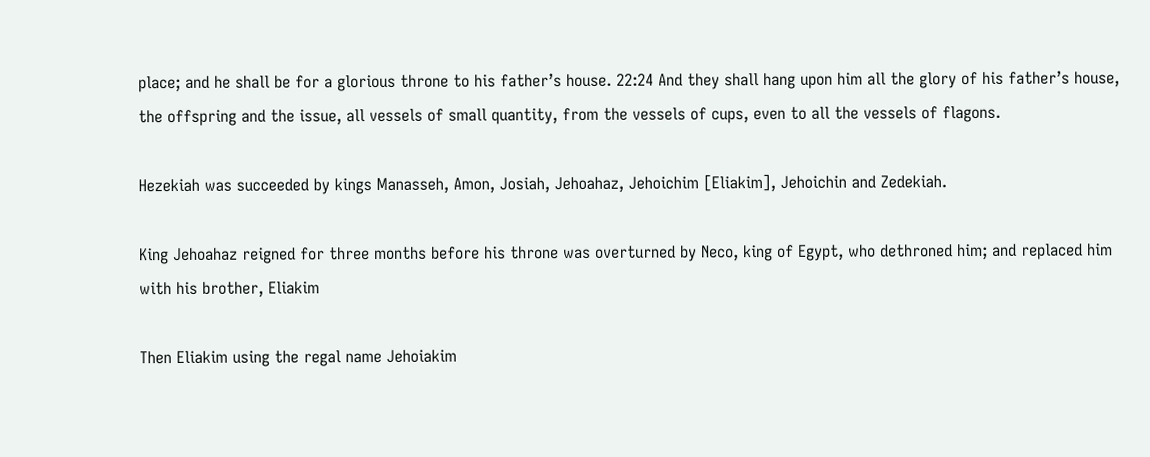place; and he shall be for a glorious throne to his father’s house. 22:24 And they shall hang upon him all the glory of his father’s house, the offspring and the issue, all vessels of small quantity, from the vessels of cups, even to all the vessels of flagons.

Hezekiah was succeeded by kings Manasseh, Amon, Josiah, Jehoahaz, Jehoichim [Eliakim], Jehoichin and Zedekiah.

King Jehoahaz reigned for three months before his throne was overturned by Neco, king of Egypt, who dethroned him; and replaced him with his brother, Eliakim

Then Eliakim using the regal name Jehoiakim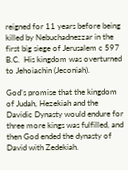reigned for 11 years before being killed by Nebuchadnezzar in the first big siege of Jerusalem c 597 B.C.  His kingdom was overturned to Jehoiachin (Jeconiah).

God’s promise that the kingdom of Judah, Hezekiah and the Davidic Dynasty would endure for three more kings was fulfilled, and then God ended the dynasty of David with Zedekiah.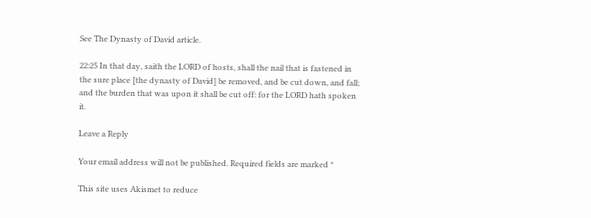See The Dynasty of David article.

22:25 In that day, saith the LORD of hosts, shall the nail that is fastened in the sure place [the dynasty of David] be removed, and be cut down, and fall; and the burden that was upon it shall be cut off: for the LORD hath spoken it.

Leave a Reply

Your email address will not be published. Required fields are marked *

This site uses Akismet to reduce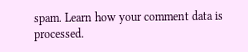spam. Learn how your comment data is processed.